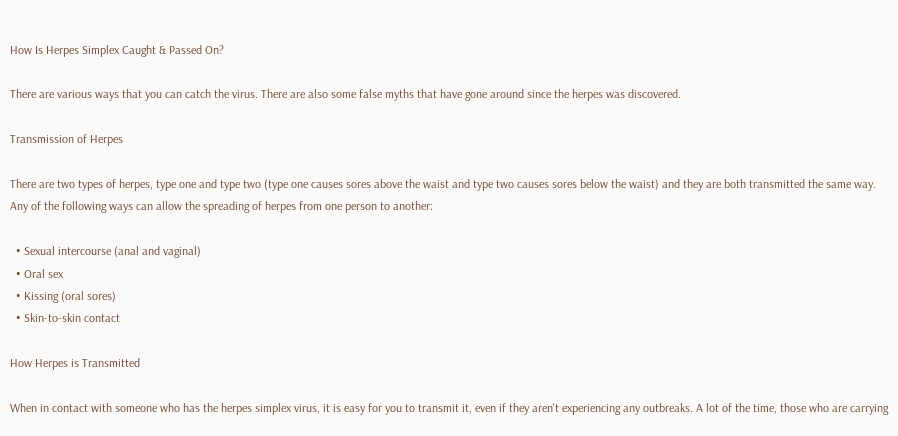How Is Herpes Simplex Caught & Passed On?

There are various ways that you can catch the virus. There are also some false myths that have gone around since the herpes was discovered.

Transmission of Herpes

There are two types of herpes, type one and type two (type one causes sores above the waist and type two causes sores below the waist) and they are both transmitted the same way. Any of the following ways can allow the spreading of herpes from one person to another:

  • Sexual intercourse (anal and vaginal)
  • Oral sex
  • Kissing (oral sores)
  • Skin-to-skin contact

How Herpes is Transmitted

When in contact with someone who has the herpes simplex virus, it is easy for you to transmit it, even if they aren't experiencing any outbreaks. A lot of the time, those who are carrying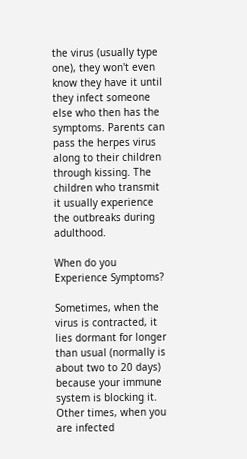the virus (usually type one), they won't even know they have it until they infect someone else who then has the symptoms. Parents can pass the herpes virus along to their children through kissing. The children who transmit it usually experience the outbreaks during adulthood.

When do you Experience Symptoms?

Sometimes, when the virus is contracted, it lies dormant for longer than usual (normally is about two to 20 days) because your immune system is blocking it. Other times, when you are infected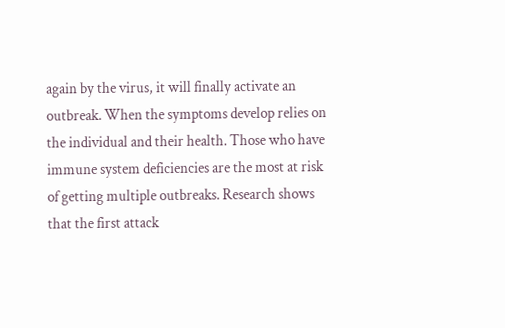again by the virus, it will finally activate an outbreak. When the symptoms develop relies on the individual and their health. Those who have immune system deficiencies are the most at risk of getting multiple outbreaks. Research shows that the first attack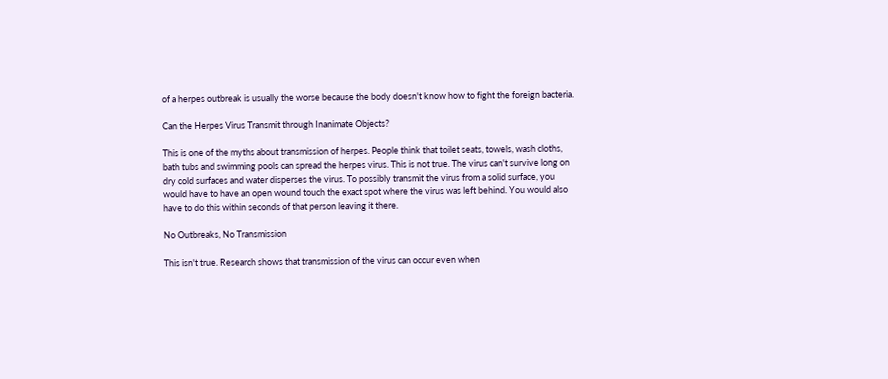of a herpes outbreak is usually the worse because the body doesn't know how to fight the foreign bacteria.

Can the Herpes Virus Transmit through Inanimate Objects?

This is one of the myths about transmission of herpes. People think that toilet seats, towels, wash cloths, bath tubs and swimming pools can spread the herpes virus. This is not true. The virus can't survive long on dry cold surfaces and water disperses the virus. To possibly transmit the virus from a solid surface, you would have to have an open wound touch the exact spot where the virus was left behind. You would also have to do this within seconds of that person leaving it there.

No Outbreaks, No Transmission

This isn't true. Research shows that transmission of the virus can occur even when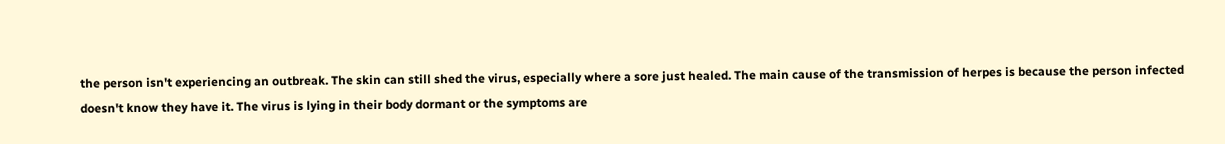the person isn't experiencing an outbreak. The skin can still shed the virus, especially where a sore just healed. The main cause of the transmission of herpes is because the person infected doesn't know they have it. The virus is lying in their body dormant or the symptoms are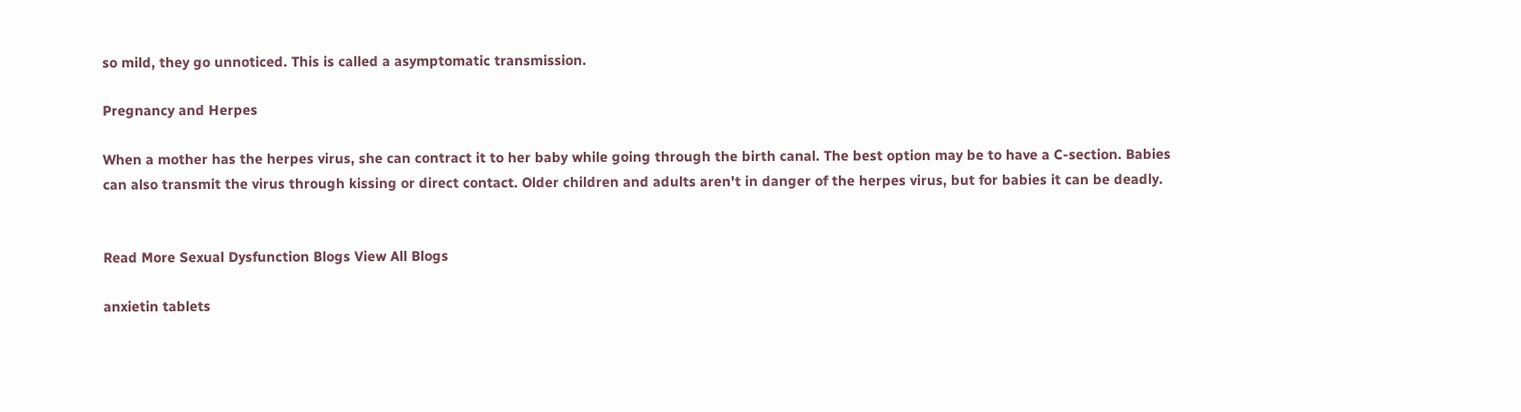so mild, they go unnoticed. This is called a asymptomatic transmission.

Pregnancy and Herpes

When a mother has the herpes virus, she can contract it to her baby while going through the birth canal. The best option may be to have a C-section. Babies can also transmit the virus through kissing or direct contact. Older children and adults aren't in danger of the herpes virus, but for babies it can be deadly.


Read More Sexual Dysfunction Blogs View All Blogs

anxietin tablets